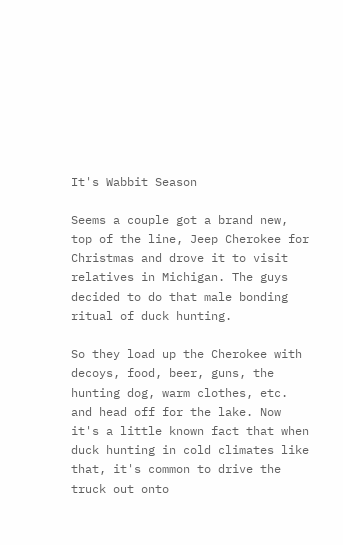It's Wabbit Season

Seems a couple got a brand new, top of the line, Jeep Cherokee for Christmas and drove it to visit relatives in Michigan. The guys decided to do that male bonding ritual of duck hunting.

So they load up the Cherokee with decoys, food, beer, guns, the hunting dog, warm clothes, etc. and head off for the lake. Now it's a little known fact that when duck hunting in cold climates like that, it's common to drive the truck out onto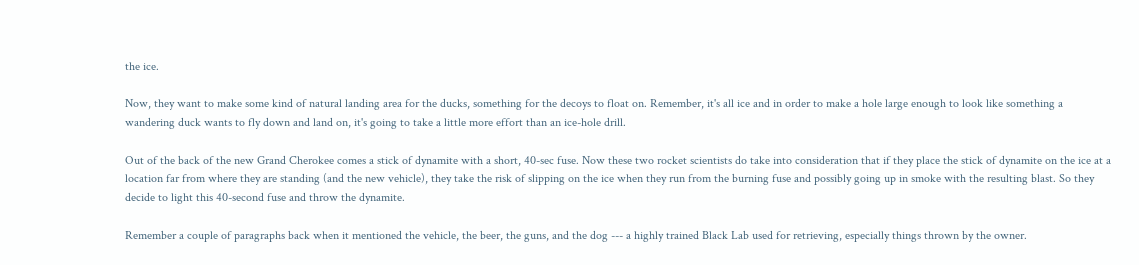the ice.

Now, they want to make some kind of natural landing area for the ducks, something for the decoys to float on. Remember, it's all ice and in order to make a hole large enough to look like something a wandering duck wants to fly down and land on, it's going to take a little more effort than an ice-hole drill.

Out of the back of the new Grand Cherokee comes a stick of dynamite with a short, 40-sec fuse. Now these two rocket scientists do take into consideration that if they place the stick of dynamite on the ice at a location far from where they are standing (and the new vehicle), they take the risk of slipping on the ice when they run from the burning fuse and possibly going up in smoke with the resulting blast. So they decide to light this 40-second fuse and throw the dynamite.

Remember a couple of paragraphs back when it mentioned the vehicle, the beer, the guns, and the dog --- a highly trained Black Lab used for retrieving, especially things thrown by the owner.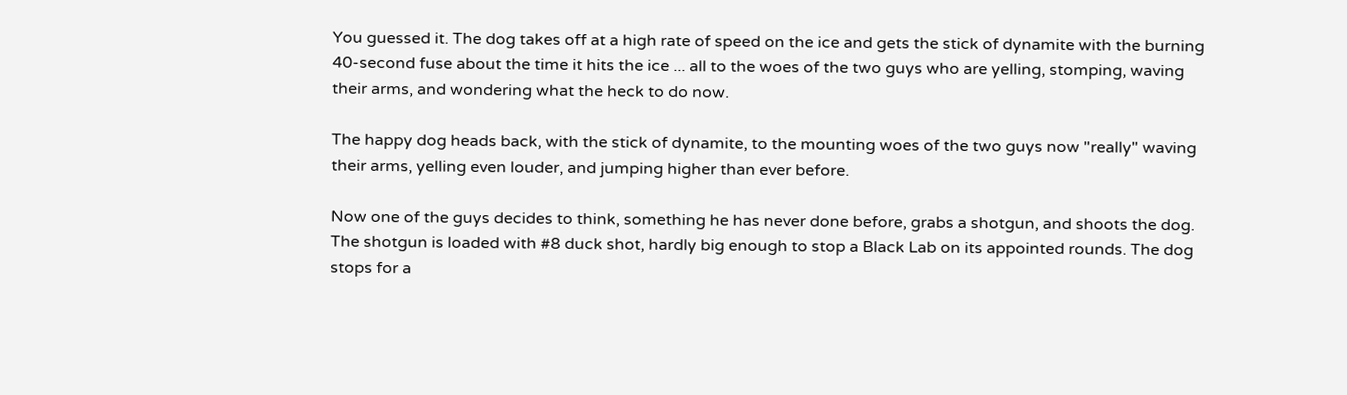You guessed it. The dog takes off at a high rate of speed on the ice and gets the stick of dynamite with the burning 40-second fuse about the time it hits the ice ... all to the woes of the two guys who are yelling, stomping, waving their arms, and wondering what the heck to do now.

The happy dog heads back, with the stick of dynamite, to the mounting woes of the two guys now "really" waving their arms, yelling even louder, and jumping higher than ever before.

Now one of the guys decides to think, something he has never done before, grabs a shotgun, and shoots the dog. The shotgun is loaded with #8 duck shot, hardly big enough to stop a Black Lab on its appointed rounds. The dog stops for a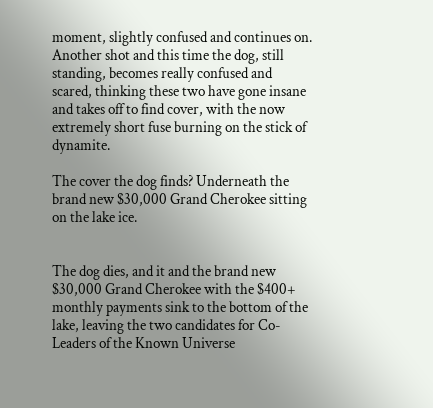moment, slightly confused and continues on. Another shot and this time the dog, still standing, becomes really confused and scared, thinking these two have gone insane and takes off to find cover, with the now extremely short fuse burning on the stick of dynamite.

The cover the dog finds? Underneath the brand new $30,000 Grand Cherokee sitting on the lake ice.


The dog dies, and it and the brand new $30,000 Grand Cherokee with the $400+ monthly payments sink to the bottom of the lake, leaving the two candidates for Co-Leaders of the Known Universe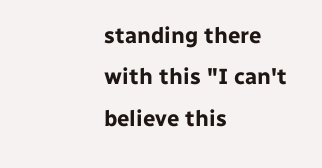standing there with this "I can't believe this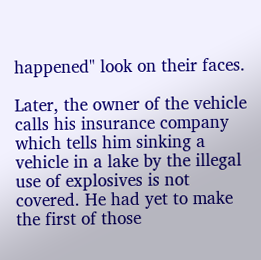happened" look on their faces.

Later, the owner of the vehicle calls his insurance company which tells him sinking a vehicle in a lake by the illegal use of explosives is not covered. He had yet to make the first of those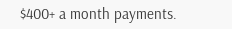$400+ a month payments.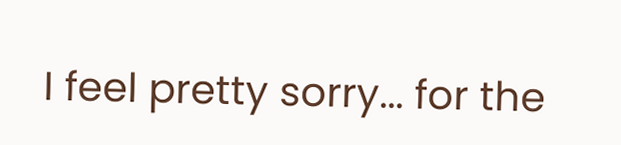I feel pretty sorry... for the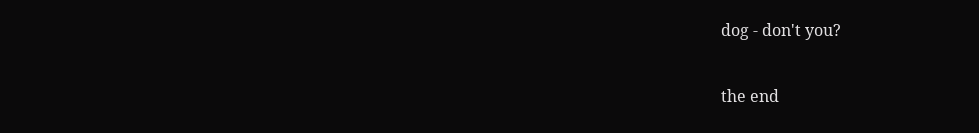dog - don't you?

the end